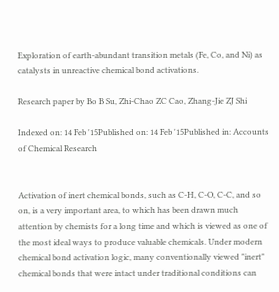Exploration of earth-abundant transition metals (Fe, Co, and Ni) as catalysts in unreactive chemical bond activations.

Research paper by Bo B Su, Zhi-Chao ZC Cao, Zhang-Jie ZJ Shi

Indexed on: 14 Feb '15Published on: 14 Feb '15Published in: Accounts of Chemical Research


Activation of inert chemical bonds, such as C-H, C-O, C-C, and so on, is a very important area, to which has been drawn much attention by chemists for a long time and which is viewed as one of the most ideal ways to produce valuable chemicals. Under modern chemical bond activation logic, many conventionally viewed "inert" chemical bonds that were intact under traditional conditions can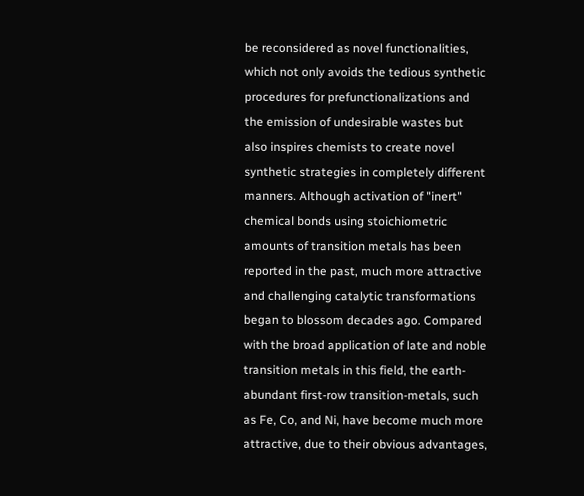be reconsidered as novel functionalities, which not only avoids the tedious synthetic procedures for prefunctionalizations and the emission of undesirable wastes but also inspires chemists to create novel synthetic strategies in completely different manners. Although activation of "inert" chemical bonds using stoichiometric amounts of transition metals has been reported in the past, much more attractive and challenging catalytic transformations began to blossom decades ago. Compared with the broad application of late and noble transition metals in this field, the earth-abundant first-row transition-metals, such as Fe, Co, and Ni, have become much more attractive, due to their obvious advantages,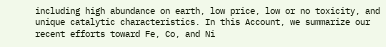including high abundance on earth, low price, low or no toxicity, and unique catalytic characteristics. In this Account, we summarize our recent efforts toward Fe, Co, and Ni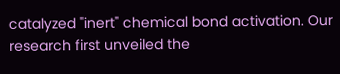catalyzed "inert" chemical bond activation. Our research first unveiled the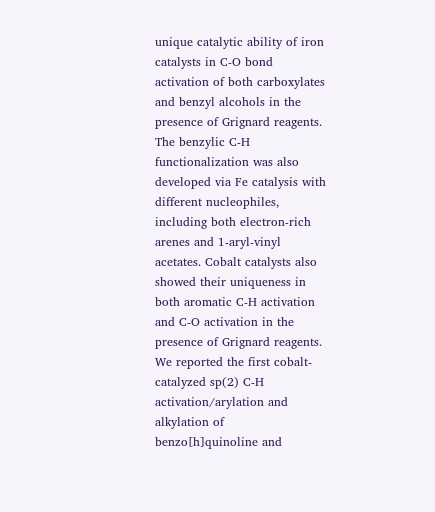unique catalytic ability of iron catalysts in C-O bond activation of both carboxylates and benzyl alcohols in the presence of Grignard reagents. The benzylic C-H functionalization was also developed via Fe catalysis with different nucleophiles, including both electron-rich arenes and 1-aryl-vinyl acetates. Cobalt catalysts also showed their uniqueness in both aromatic C-H activation and C-O activation in the presence of Grignard reagents. We reported the first cobalt-catalyzed sp(2) C-H activation/arylation and alkylation of benzo[h]quinoline and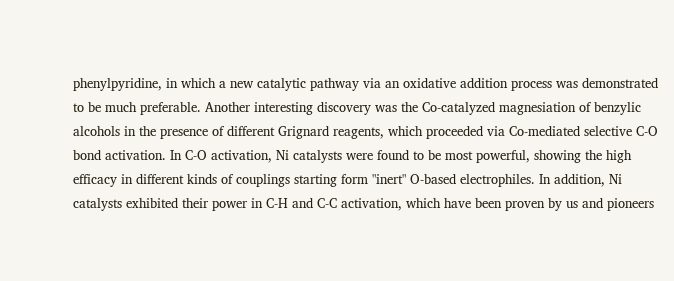phenylpyridine, in which a new catalytic pathway via an oxidative addition process was demonstrated to be much preferable. Another interesting discovery was the Co-catalyzed magnesiation of benzylic alcohols in the presence of different Grignard reagents, which proceeded via Co-mediated selective C-O bond activation. In C-O activation, Ni catalysts were found to be most powerful, showing the high efficacy in different kinds of couplings starting form "inert" O-based electrophiles. In addition, Ni catalysts exhibited their power in C-H and C-C activation, which have been proven by us and pioneers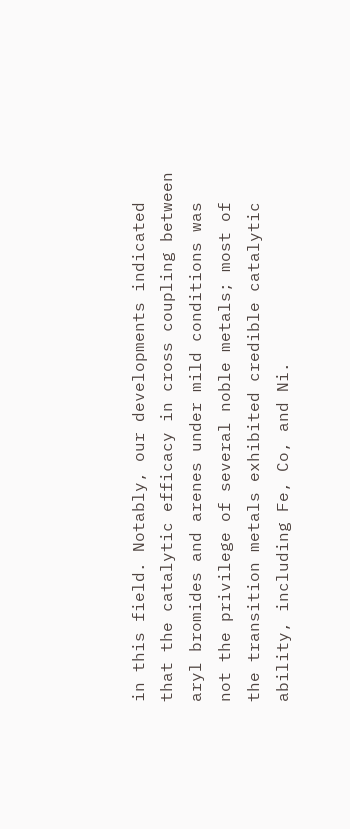in this field. Notably, our developments indicated that the catalytic efficacy in cross coupling between aryl bromides and arenes under mild conditions was not the privilege of several noble metals; most of the transition metals exhibited credible catalytic ability, including Fe, Co, and Ni.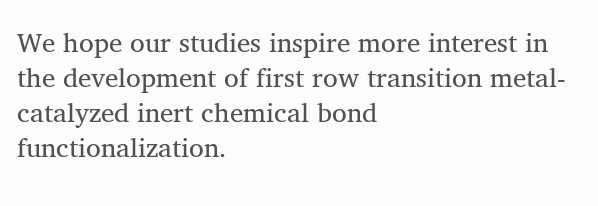We hope our studies inspire more interest in the development of first row transition metal-catalyzed inert chemical bond functionalization.